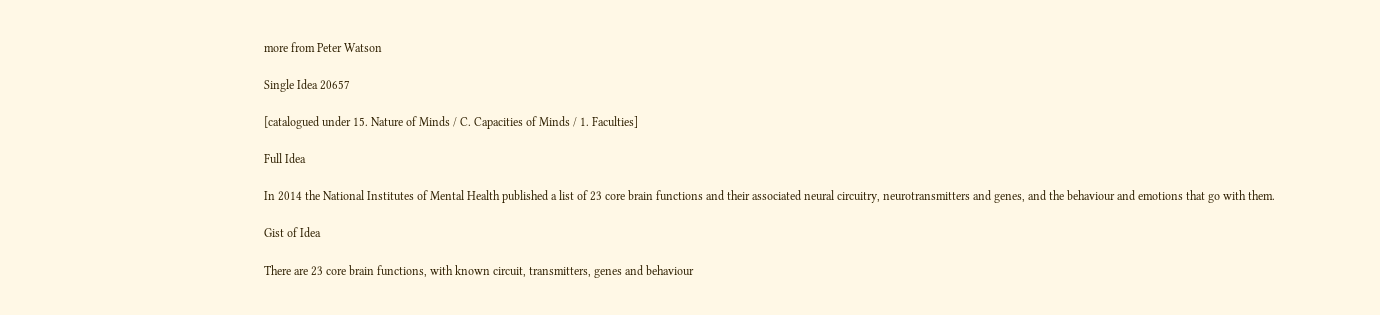more from Peter Watson

Single Idea 20657

[catalogued under 15. Nature of Minds / C. Capacities of Minds / 1. Faculties]

Full Idea

In 2014 the National Institutes of Mental Health published a list of 23 core brain functions and their associated neural circuitry, neurotransmitters and genes, and the behaviour and emotions that go with them.

Gist of Idea

There are 23 core brain functions, with known circuit, transmitters, genes and behaviour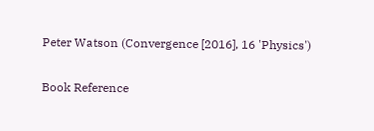Peter Watson (Convergence [2016], 16 'Physics')

Book Reference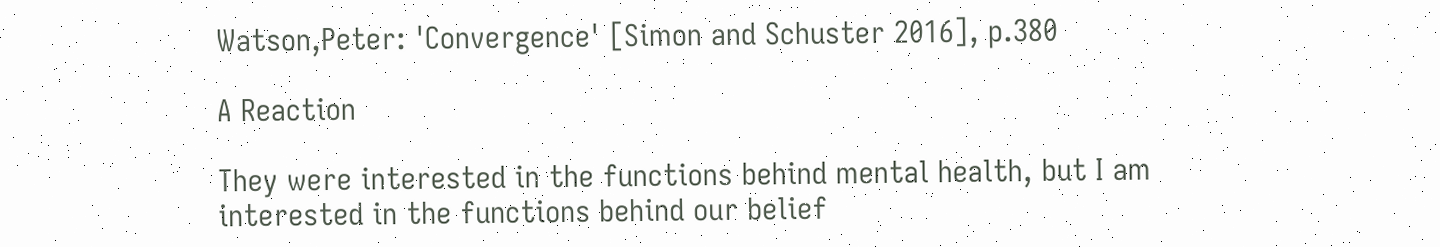Watson,Peter: 'Convergence' [Simon and Schuster 2016], p.380

A Reaction

They were interested in the functions behind mental health, but I am interested in the functions behind our belief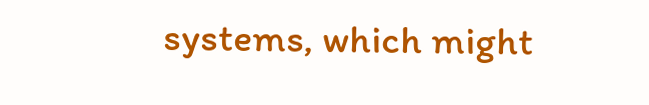systems, which might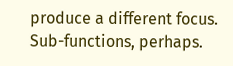produce a different focus. Sub-functions, perhaps.